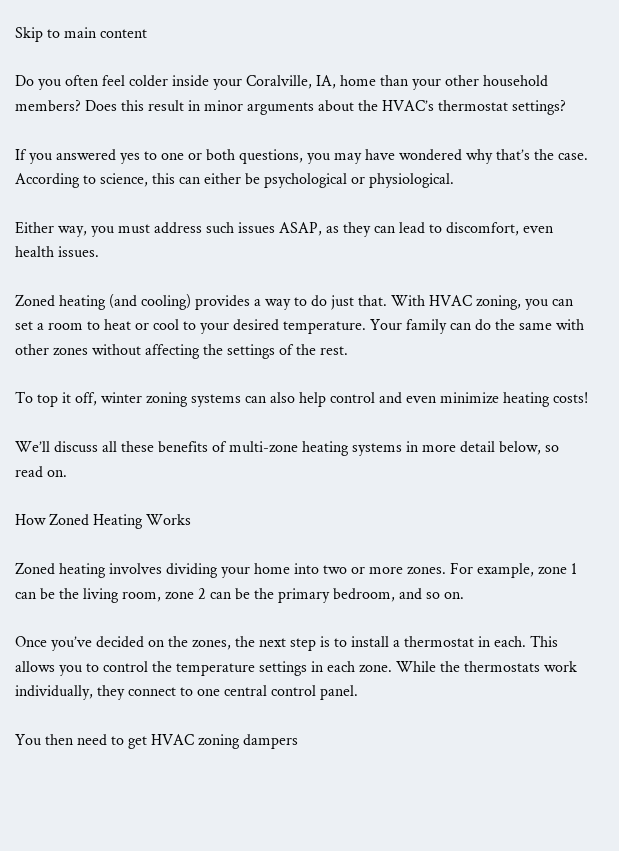Skip to main content

Do you often feel colder inside your Coralville, IA, home than your other household members? Does this result in minor arguments about the HVAC’s thermostat settings?

If you answered yes to one or both questions, you may have wondered why that’s the case. According to science, this can either be psychological or physiological.

Either way, you must address such issues ASAP, as they can lead to discomfort, even health issues.

Zoned heating (and cooling) provides a way to do just that. With HVAC zoning, you can set a room to heat or cool to your desired temperature. Your family can do the same with other zones without affecting the settings of the rest.

To top it off, winter zoning systems can also help control and even minimize heating costs!

We’ll discuss all these benefits of multi-zone heating systems in more detail below, so read on.

How Zoned Heating Works

Zoned heating involves dividing your home into two or more zones. For example, zone 1 can be the living room, zone 2 can be the primary bedroom, and so on.

Once you’ve decided on the zones, the next step is to install a thermostat in each. This allows you to control the temperature settings in each zone. While the thermostats work individually, they connect to one central control panel.

You then need to get HVAC zoning dampers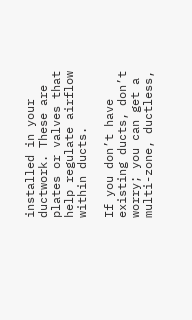installed in your ductwork. These are plates or valves that help regulate airflow within ducts.

If you don’t have existing ducts, don’t worry; you can get a multi-zone, ductless,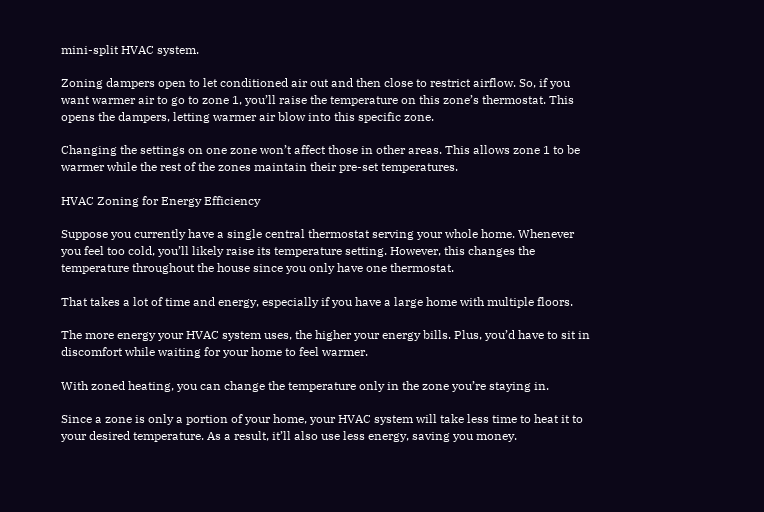mini-split HVAC system.

Zoning dampers open to let conditioned air out and then close to restrict airflow. So, if you want warmer air to go to zone 1, you’ll raise the temperature on this zone’s thermostat. This opens the dampers, letting warmer air blow into this specific zone.

Changing the settings on one zone won’t affect those in other areas. This allows zone 1 to be warmer while the rest of the zones maintain their pre-set temperatures.

HVAC Zoning for Energy Efficiency

Suppose you currently have a single central thermostat serving your whole home. Whenever you feel too cold, you’ll likely raise its temperature setting. However, this changes the temperature throughout the house since you only have one thermostat.

That takes a lot of time and energy, especially if you have a large home with multiple floors.

The more energy your HVAC system uses, the higher your energy bills. Plus, you’d have to sit in discomfort while waiting for your home to feel warmer.

With zoned heating, you can change the temperature only in the zone you’re staying in.

Since a zone is only a portion of your home, your HVAC system will take less time to heat it to your desired temperature. As a result, it’ll also use less energy, saving you money.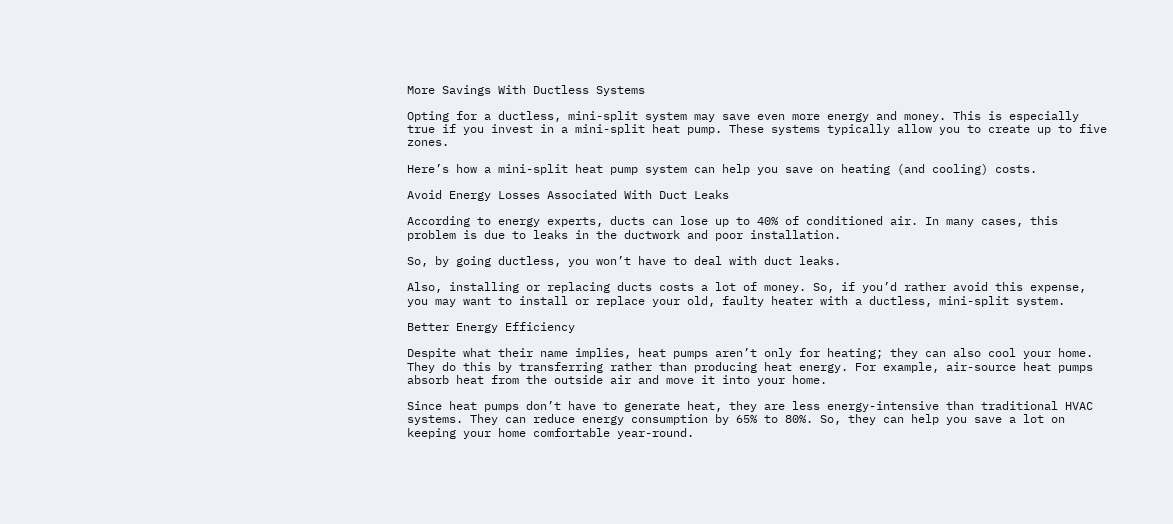More Savings With Ductless Systems

Opting for a ductless, mini-split system may save even more energy and money. This is especially true if you invest in a mini-split heat pump. These systems typically allow you to create up to five zones.

Here’s how a mini-split heat pump system can help you save on heating (and cooling) costs.

Avoid Energy Losses Associated With Duct Leaks

According to energy experts, ducts can lose up to 40% of conditioned air. In many cases, this problem is due to leaks in the ductwork and poor installation.

So, by going ductless, you won’t have to deal with duct leaks.

Also, installing or replacing ducts costs a lot of money. So, if you’d rather avoid this expense, you may want to install or replace your old, faulty heater with a ductless, mini-split system.

Better Energy Efficiency

Despite what their name implies, heat pumps aren’t only for heating; they can also cool your home. They do this by transferring rather than producing heat energy. For example, air-source heat pumps absorb heat from the outside air and move it into your home.

Since heat pumps don’t have to generate heat, they are less energy-intensive than traditional HVAC systems. They can reduce energy consumption by 65% to 80%. So, they can help you save a lot on keeping your home comfortable year-round.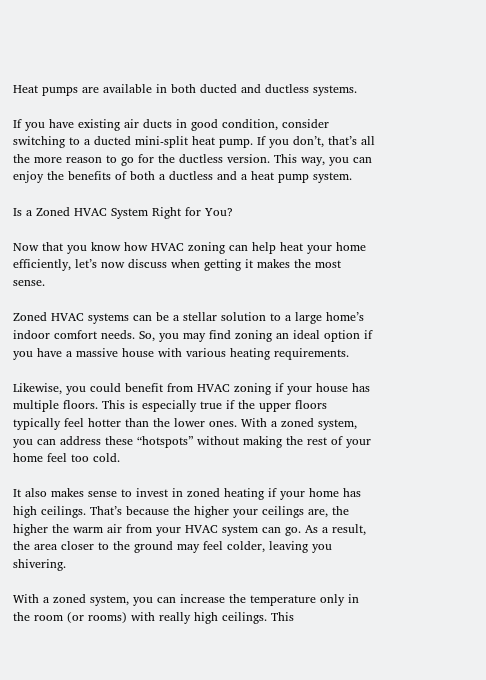Heat pumps are available in both ducted and ductless systems.

If you have existing air ducts in good condition, consider switching to a ducted mini-split heat pump. If you don’t, that’s all the more reason to go for the ductless version. This way, you can enjoy the benefits of both a ductless and a heat pump system.

Is a Zoned HVAC System Right for You?

Now that you know how HVAC zoning can help heat your home efficiently, let’s now discuss when getting it makes the most sense.

Zoned HVAC systems can be a stellar solution to a large home’s indoor comfort needs. So, you may find zoning an ideal option if you have a massive house with various heating requirements.

Likewise, you could benefit from HVAC zoning if your house has multiple floors. This is especially true if the upper floors typically feel hotter than the lower ones. With a zoned system, you can address these “hotspots” without making the rest of your home feel too cold.

It also makes sense to invest in zoned heating if your home has high ceilings. That’s because the higher your ceilings are, the higher the warm air from your HVAC system can go. As a result, the area closer to the ground may feel colder, leaving you shivering.

With a zoned system, you can increase the temperature only in the room (or rooms) with really high ceilings. This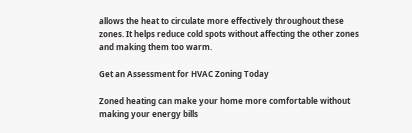allows the heat to circulate more effectively throughout these zones. It helps reduce cold spots without affecting the other zones and making them too warm.

Get an Assessment for HVAC Zoning Today

Zoned heating can make your home more comfortable without making your energy bills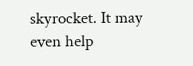skyrocket. It may even help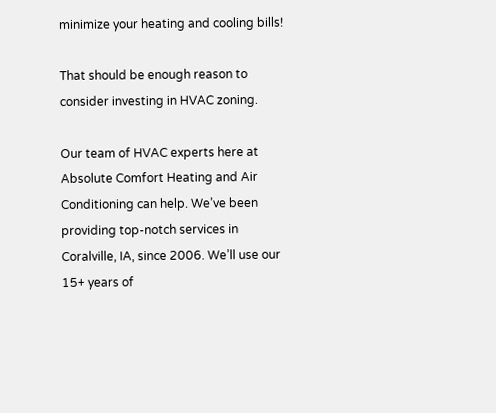minimize your heating and cooling bills!

That should be enough reason to consider investing in HVAC zoning.

Our team of HVAC experts here at Absolute Comfort Heating and Air Conditioning can help. We’ve been providing top-notch services in Coralville, IA, since 2006. We’ll use our 15+ years of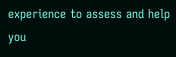experience to assess and help you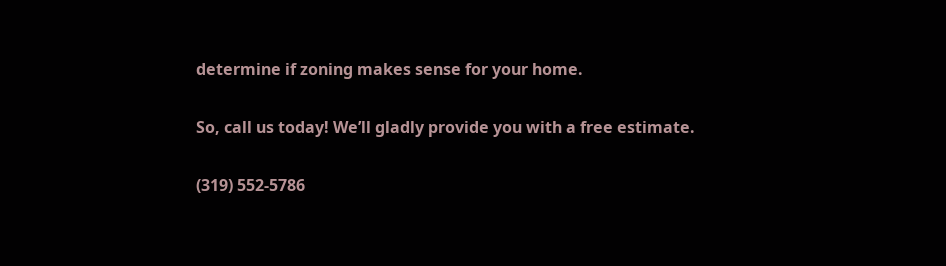determine if zoning makes sense for your home.

So, call us today! We’ll gladly provide you with a free estimate.

(319) 552-5786